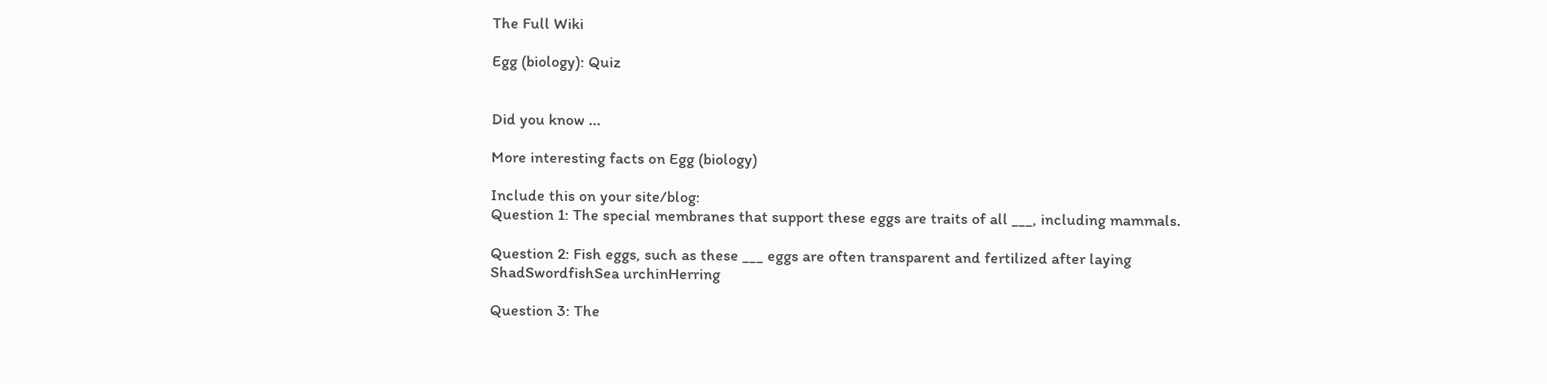The Full Wiki

Egg (biology): Quiz


Did you know ...

More interesting facts on Egg (biology)

Include this on your site/blog:
Question 1: The special membranes that support these eggs are traits of all ___, including mammals.

Question 2: Fish eggs, such as these ___ eggs are often transparent and fertilized after laying
ShadSwordfishSea urchinHerring

Question 3: The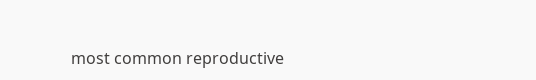most common reproductive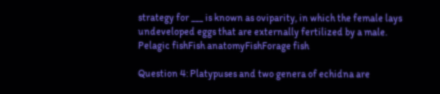strategy for ___ is known as oviparity, in which the female lays undeveloped eggs that are externally fertilized by a male.
Pelagic fishFish anatomyFishForage fish

Question 4: Platypuses and two genera of echidna are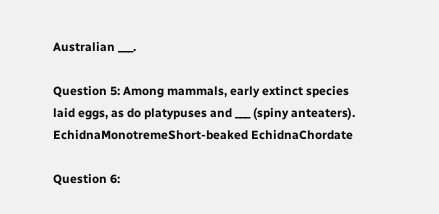Australian ___.

Question 5: Among mammals, early extinct species laid eggs, as do platypuses and ___ (spiny anteaters).
EchidnaMonotremeShort-beaked EchidnaChordate

Question 6: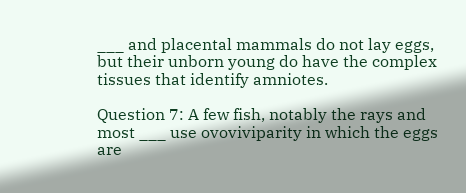___ and placental mammals do not lay eggs, but their unborn young do have the complex tissues that identify amniotes.

Question 7: A few fish, notably the rays and most ___ use ovoviviparity in which the eggs are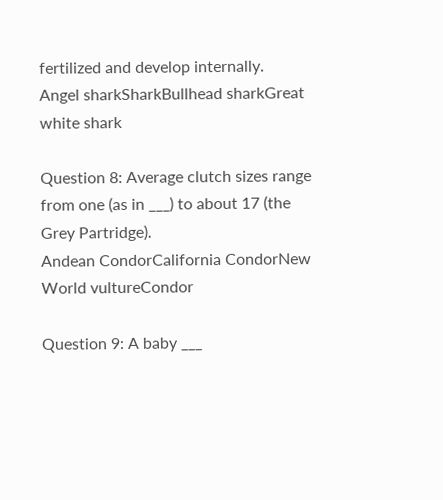fertilized and develop internally.
Angel sharkSharkBullhead sharkGreat white shark

Question 8: Average clutch sizes range from one (as in ___) to about 17 (the Grey Partridge).
Andean CondorCalifornia CondorNew World vultureCondor

Question 9: A baby ___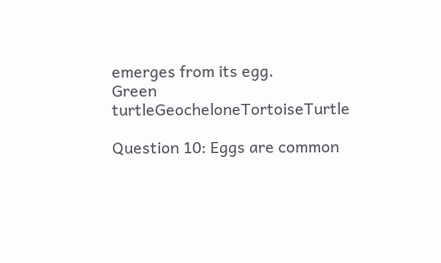emerges from its egg.
Green turtleGeocheloneTortoiseTurtle

Question 10: Eggs are common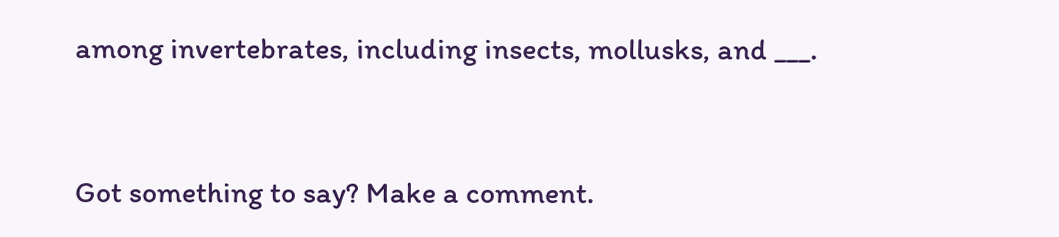among invertebrates, including insects, mollusks, and ___.


Got something to say? Make a comment.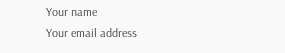Your name
Your email address